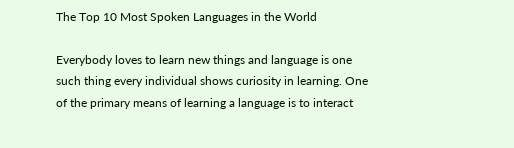The Top 10 Most Spoken Languages in the World

Everybody loves to learn new things and language is one such thing every individual shows curiosity in learning. One of the primary means of learning a language is to interact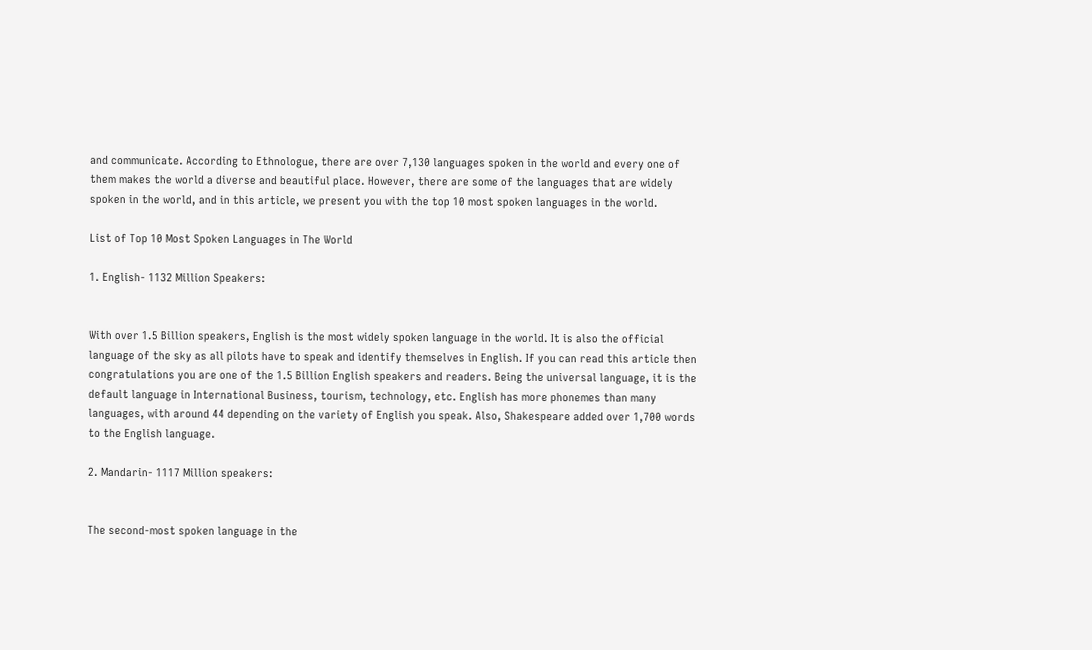and communicate. According to Ethnologue, there are over 7,130 languages spoken in the world and every one of them makes the world a diverse and beautiful place. However, there are some of the languages that are widely spoken in the world, and in this article, we present you with the top 10 most spoken languages in the world.

List of Top 10 Most Spoken Languages in The World

1. English- 1132 Million Speakers:


With over 1.5 Billion speakers, English is the most widely spoken language in the world. It is also the official language of the sky as all pilots have to speak and identify themselves in English. If you can read this article then congratulations you are one of the 1.5 Billion English speakers and readers. Being the universal language, it is the default language in International Business, tourism, technology, etc. English has more phonemes than many languages, with around 44 depending on the variety of English you speak. Also, Shakespeare added over 1,700 words to the English language.

2. Mandarin- 1117 Million speakers:


The second-most spoken language in the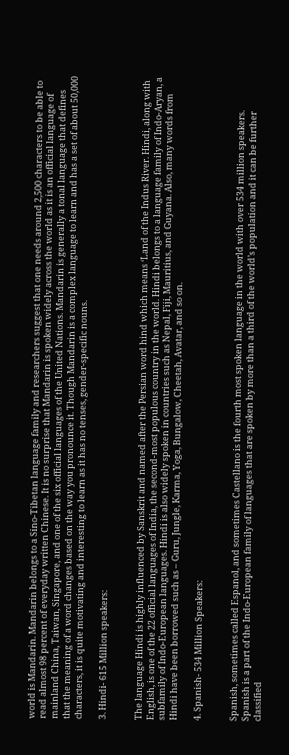world is Mandarin. Mandarin belongs to a Sino-Tibetan language family and researchers suggest that one needs around 2,500 characters to be able to read almost 98 percent of everyday written Chinese. It is no surprise that Mandarin is spoken widely across the world as it is an official language of mainland China, Taiwan, Singapore, and one of the six official languages of the United Nations. Mandarin is generally a tonal language that defines that the meaning of a word changes based on the way you pronounce it. Though Mandarin is a complex language to learn and has a set of about 50,000 characters, it is quite motivating and interesting to learn as it has no tenses, gender-specific nouns.

3. Hindi- 615 Million speakers:


The language Hindi is highly influenced by Sanskrit and named after the Persian word hind which means ‘Land of the Indus River. Hindi, along with English, is one of the 22 official languages of India, the second-most populous country in the world. Hindi belongs to a language family of Indo-Aryan, a subfamily of Indo-European languages. Hindi is also widely spoken in countries such as Nepal, Fiji, Mauritius, and Guyana. Also, many words from Hindi have been borrowed such as – Guru, Jungle, Karma, Yoga, Bungalow, Cheetah, Avatar, and so on.

4. Spanish- 534 Million Speakers:


Spanish, sometimes called Espanol, and sometimes Castellano is the fourth most spoken language in the world with over 534 million speakers. Spanish is a part of the Indo-European family of languages that are spoken by more than a third of the world’s population and it can be further classified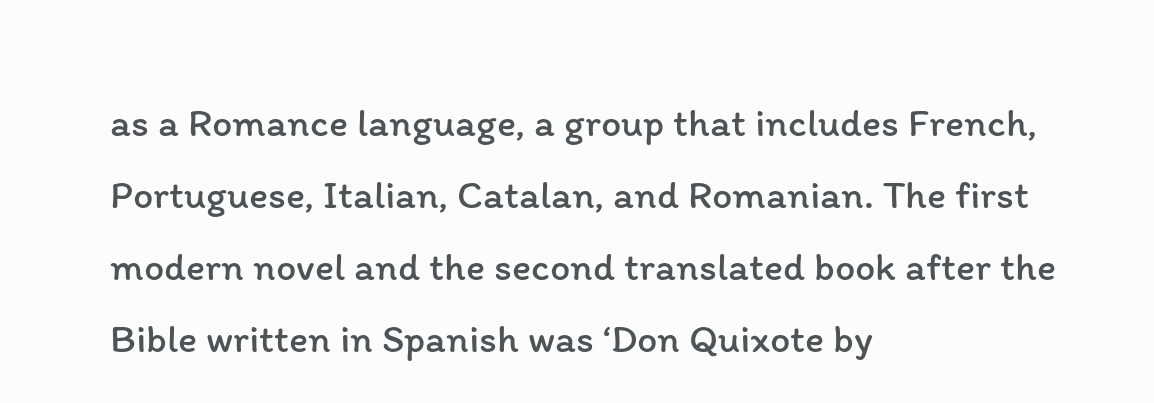as a Romance language, a group that includes French, Portuguese, Italian, Catalan, and Romanian. The first modern novel and the second translated book after the Bible written in Spanish was ‘Don Quixote by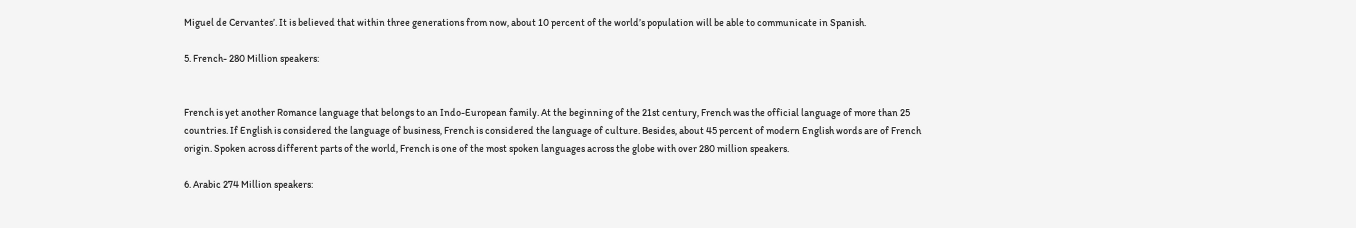Miguel de Cervantes’. It is believed that within three generations from now, about 10 percent of the world’s population will be able to communicate in Spanish.

5. French- 280 Million speakers:


French is yet another Romance language that belongs to an Indo-European family. At the beginning of the 21st century, French was the official language of more than 25 countries. If English is considered the language of business, French is considered the language of culture. Besides, about 45 percent of modern English words are of French origin. Spoken across different parts of the world, French is one of the most spoken languages across the globe with over 280 million speakers.

6. Arabic 274 Million speakers: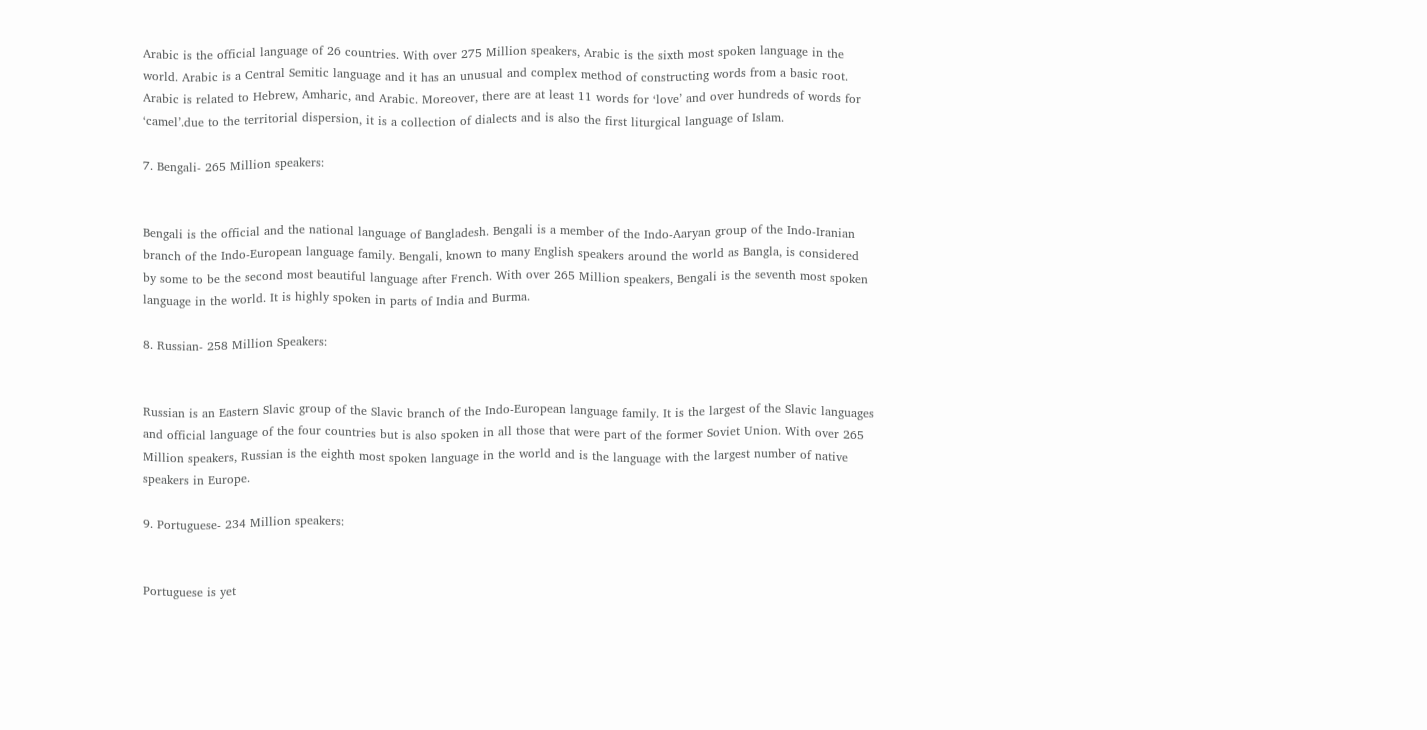Arabic is the official language of 26 countries. With over 275 Million speakers, Arabic is the sixth most spoken language in the world. Arabic is a Central Semitic language and it has an unusual and complex method of constructing words from a basic root. Arabic is related to Hebrew, Amharic, and Arabic. Moreover, there are at least 11 words for ‘love’ and over hundreds of words for ‘camel’.due to the territorial dispersion, it is a collection of dialects and is also the first liturgical language of Islam.

7. Bengali- 265 Million speakers:


Bengali is the official and the national language of Bangladesh. Bengali is a member of the Indo-Aaryan group of the Indo-Iranian branch of the Indo-European language family. Bengali, known to many English speakers around the world as Bangla, is considered by some to be the second most beautiful language after French. With over 265 Million speakers, Bengali is the seventh most spoken language in the world. It is highly spoken in parts of India and Burma.

8. Russian- 258 Million Speakers:


Russian is an Eastern Slavic group of the Slavic branch of the Indo-European language family. It is the largest of the Slavic languages and official language of the four countries but is also spoken in all those that were part of the former Soviet Union. With over 265 Million speakers, Russian is the eighth most spoken language in the world and is the language with the largest number of native speakers in Europe.

9. Portuguese- 234 Million speakers:


Portuguese is yet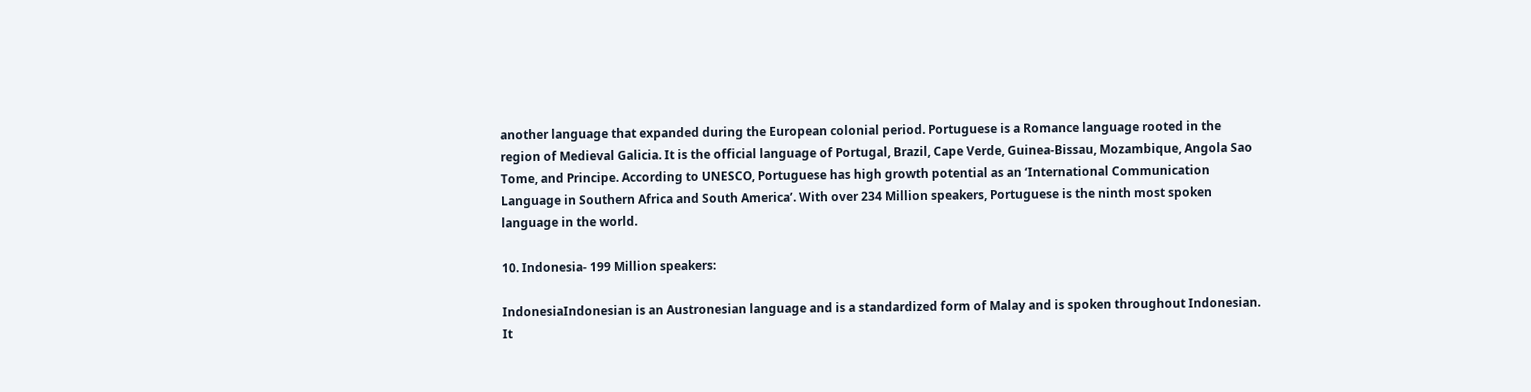another language that expanded during the European colonial period. Portuguese is a Romance language rooted in the region of Medieval Galicia. It is the official language of Portugal, Brazil, Cape Verde, Guinea-Bissau, Mozambique, Angola Sao Tome, and Principe. According to UNESCO, Portuguese has high growth potential as an ‘International Communication Language in Southern Africa and South America’. With over 234 Million speakers, Portuguese is the ninth most spoken language in the world.

10. Indonesia- 199 Million speakers:

IndonesiaIndonesian is an Austronesian language and is a standardized form of Malay and is spoken throughout Indonesian. It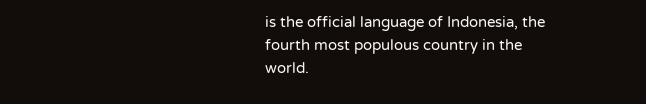is the official language of Indonesia, the fourth most populous country in the world.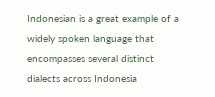Indonesian is a great example of a widely spoken language that encompasses several distinct dialects across Indonesia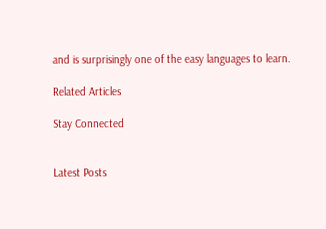and is surprisingly one of the easy languages to learn.

Related Articles

Stay Connected


Latest Posts